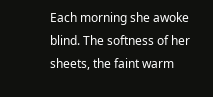Each morning she awoke blind. The softness of her sheets, the faint warm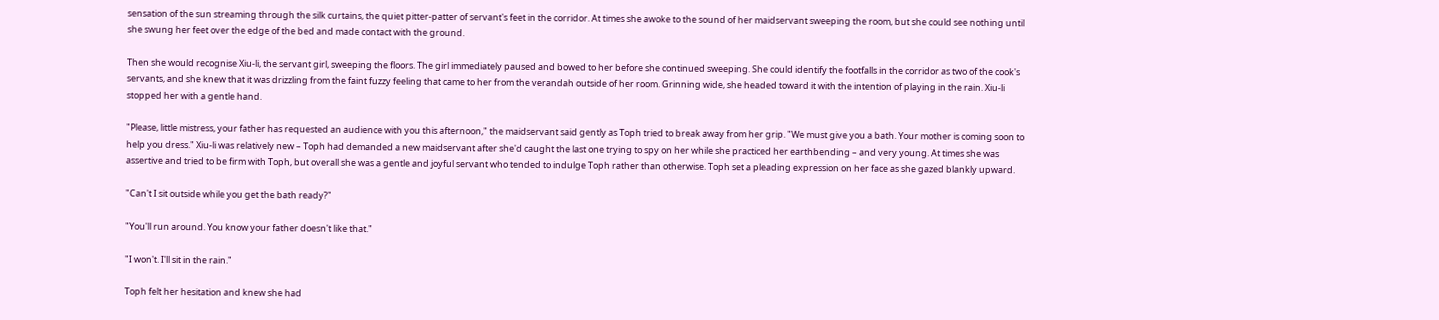sensation of the sun streaming through the silk curtains, the quiet pitter-patter of servant's feet in the corridor. At times she awoke to the sound of her maidservant sweeping the room, but she could see nothing until she swung her feet over the edge of the bed and made contact with the ground.

Then she would recognise Xiu-li, the servant girl, sweeping the floors. The girl immediately paused and bowed to her before she continued sweeping. She could identify the footfalls in the corridor as two of the cook's servants, and she knew that it was drizzling from the faint fuzzy feeling that came to her from the verandah outside of her room. Grinning wide, she headed toward it with the intention of playing in the rain. Xiu-li stopped her with a gentle hand.

"Please, little mistress, your father has requested an audience with you this afternoon," the maidservant said gently as Toph tried to break away from her grip. "We must give you a bath. Your mother is coming soon to help you dress." Xiu-li was relatively new – Toph had demanded a new maidservant after she'd caught the last one trying to spy on her while she practiced her earthbending – and very young. At times she was assertive and tried to be firm with Toph, but overall she was a gentle and joyful servant who tended to indulge Toph rather than otherwise. Toph set a pleading expression on her face as she gazed blankly upward.

"Can't I sit outside while you get the bath ready?"

"You'll run around. You know your father doesn't like that."

"I won't. I'll sit in the rain."

Toph felt her hesitation and knew she had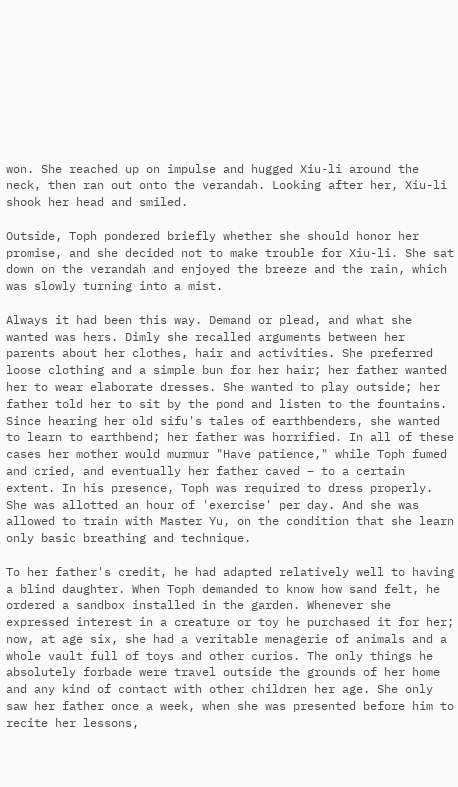won. She reached up on impulse and hugged Xiu-li around the neck, then ran out onto the verandah. Looking after her, Xiu-li shook her head and smiled.

Outside, Toph pondered briefly whether she should honor her promise, and she decided not to make trouble for Xiu-li. She sat down on the verandah and enjoyed the breeze and the rain, which was slowly turning into a mist.

Always it had been this way. Demand or plead, and what she wanted was hers. Dimly she recalled arguments between her parents about her clothes, hair and activities. She preferred loose clothing and a simple bun for her hair; her father wanted her to wear elaborate dresses. She wanted to play outside; her father told her to sit by the pond and listen to the fountains. Since hearing her old sifu's tales of earthbenders, she wanted to learn to earthbend; her father was horrified. In all of these cases her mother would murmur "Have patience," while Toph fumed and cried, and eventually her father caved – to a certain extent. In his presence, Toph was required to dress properly. She was allotted an hour of 'exercise' per day. And she was allowed to train with Master Yu, on the condition that she learn only basic breathing and technique.

To her father's credit, he had adapted relatively well to having a blind daughter. When Toph demanded to know how sand felt, he ordered a sandbox installed in the garden. Whenever she expressed interest in a creature or toy he purchased it for her; now, at age six, she had a veritable menagerie of animals and a whole vault full of toys and other curios. The only things he absolutely forbade were travel outside the grounds of her home and any kind of contact with other children her age. She only saw her father once a week, when she was presented before him to recite her lessons,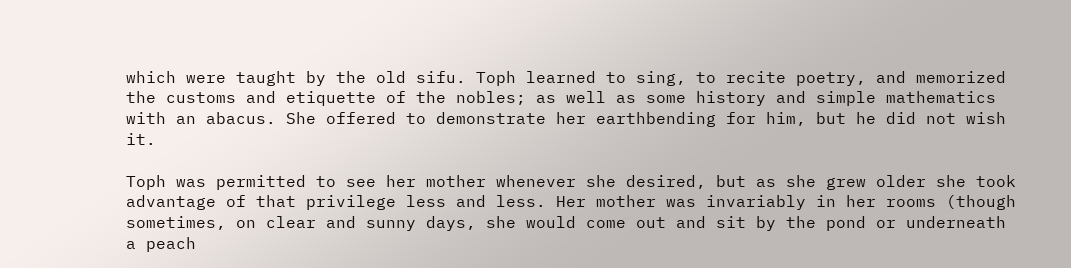which were taught by the old sifu. Toph learned to sing, to recite poetry, and memorized the customs and etiquette of the nobles; as well as some history and simple mathematics with an abacus. She offered to demonstrate her earthbending for him, but he did not wish it.

Toph was permitted to see her mother whenever she desired, but as she grew older she took advantage of that privilege less and less. Her mother was invariably in her rooms (though sometimes, on clear and sunny days, she would come out and sit by the pond or underneath a peach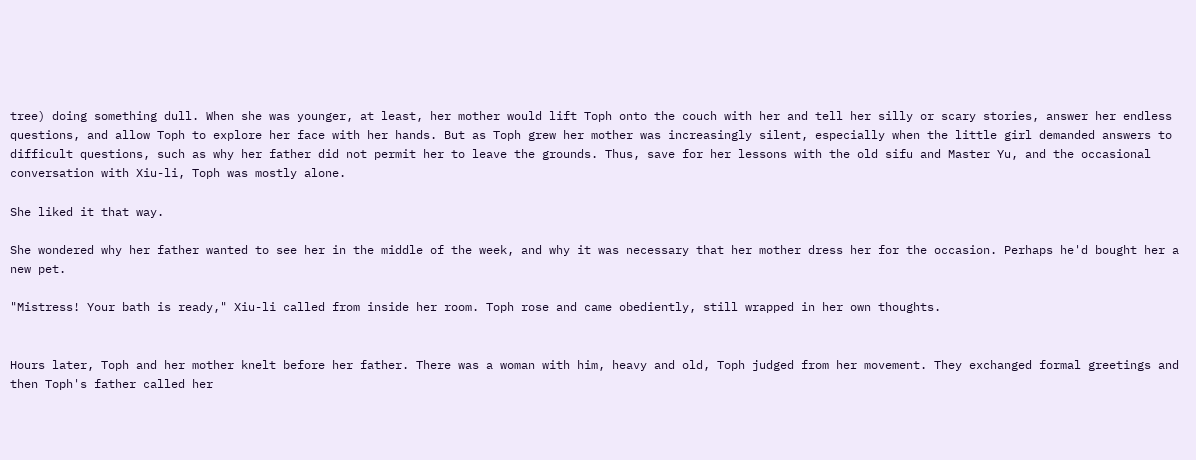tree) doing something dull. When she was younger, at least, her mother would lift Toph onto the couch with her and tell her silly or scary stories, answer her endless questions, and allow Toph to explore her face with her hands. But as Toph grew her mother was increasingly silent, especially when the little girl demanded answers to difficult questions, such as why her father did not permit her to leave the grounds. Thus, save for her lessons with the old sifu and Master Yu, and the occasional conversation with Xiu-li, Toph was mostly alone.

She liked it that way.

She wondered why her father wanted to see her in the middle of the week, and why it was necessary that her mother dress her for the occasion. Perhaps he'd bought her a new pet.

"Mistress! Your bath is ready," Xiu-li called from inside her room. Toph rose and came obediently, still wrapped in her own thoughts.


Hours later, Toph and her mother knelt before her father. There was a woman with him, heavy and old, Toph judged from her movement. They exchanged formal greetings and then Toph's father called her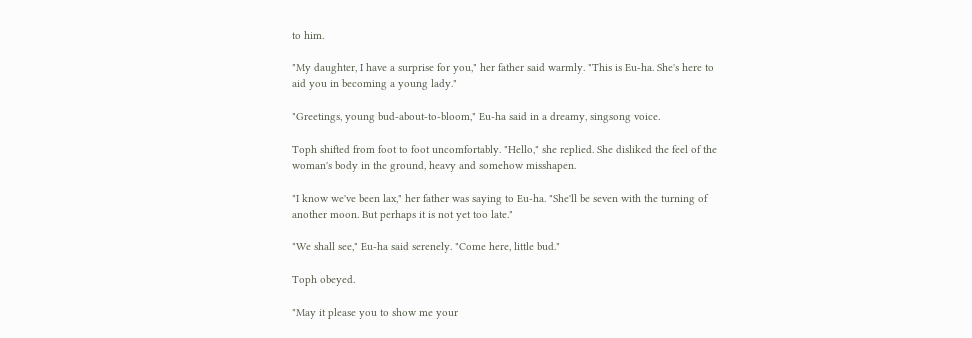to him.

"My daughter, I have a surprise for you," her father said warmly. "This is Eu-ha. She's here to aid you in becoming a young lady."

"Greetings, young bud-about-to-bloom," Eu-ha said in a dreamy, singsong voice.

Toph shifted from foot to foot uncomfortably. "Hello," she replied. She disliked the feel of the woman's body in the ground, heavy and somehow misshapen.

"I know we've been lax," her father was saying to Eu-ha. "She'll be seven with the turning of another moon. But perhaps it is not yet too late."

"We shall see," Eu-ha said serenely. "Come here, little bud."

Toph obeyed.

"May it please you to show me your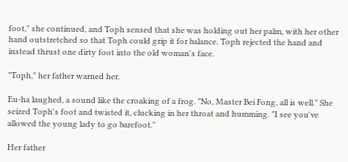foot," she continued, and Toph sensed that she was holding out her palm, with her other hand outstretched so that Toph could grip it for balance. Toph rejected the hand and instead thrust one dirty foot into the old woman's face.

"Toph," her father warned her.

Eu-ha laughed, a sound like the croaking of a frog. "No, Master Bei Fong, all is well." She seized Toph's foot and twisted it, clucking in her throat and humming. "I see you've allowed the young lady to go barefoot."

Her father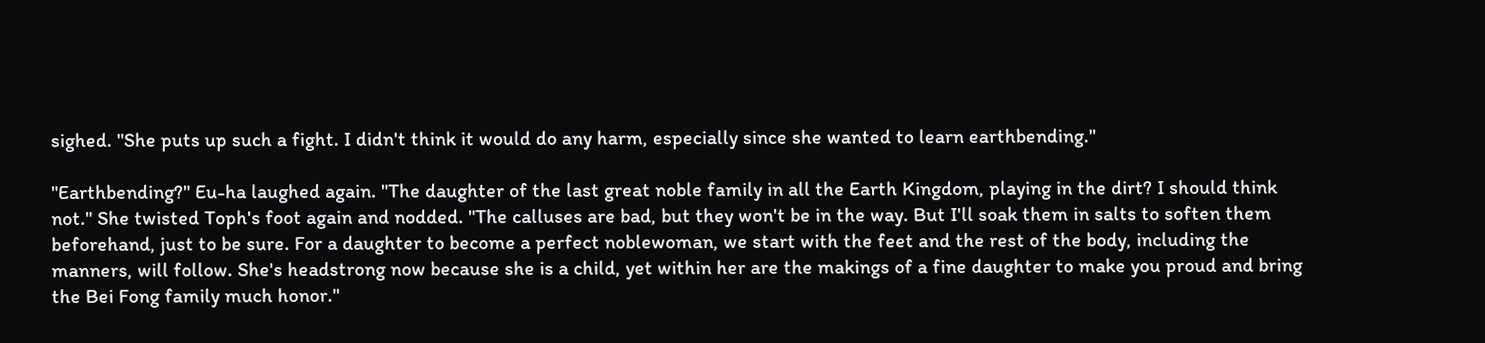sighed. "She puts up such a fight. I didn't think it would do any harm, especially since she wanted to learn earthbending."

"Earthbending?" Eu-ha laughed again. "The daughter of the last great noble family in all the Earth Kingdom, playing in the dirt? I should think not." She twisted Toph's foot again and nodded. "The calluses are bad, but they won't be in the way. But I'll soak them in salts to soften them beforehand, just to be sure. For a daughter to become a perfect noblewoman, we start with the feet and the rest of the body, including the manners, will follow. She's headstrong now because she is a child, yet within her are the makings of a fine daughter to make you proud and bring the Bei Fong family much honor."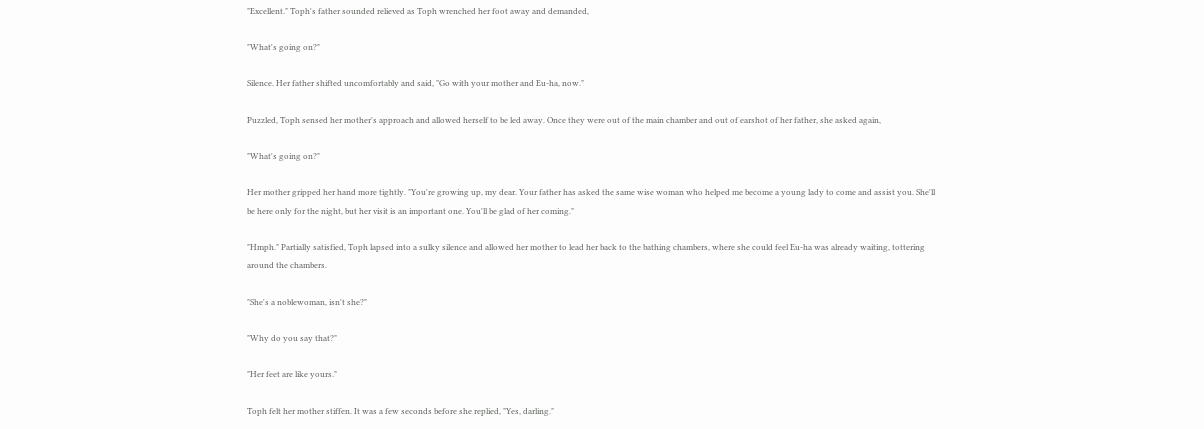"Excellent." Toph's father sounded relieved as Toph wrenched her foot away and demanded,

"What's going on?"

Silence. Her father shifted uncomfortably and said, "Go with your mother and Eu-ha, now."

Puzzled, Toph sensed her mother's approach and allowed herself to be led away. Once they were out of the main chamber and out of earshot of her father, she asked again,

"What's going on?"

Her mother gripped her hand more tightly. "You're growing up, my dear. Your father has asked the same wise woman who helped me become a young lady to come and assist you. She'll be here only for the night, but her visit is an important one. You'll be glad of her coming."

"Hmph." Partially satisfied, Toph lapsed into a sulky silence and allowed her mother to lead her back to the bathing chambers, where she could feel Eu-ha was already waiting, tottering around the chambers.

"She's a noblewoman, isn't she?"

"Why do you say that?"

"Her feet are like yours."

Toph felt her mother stiffen. It was a few seconds before she replied, "Yes, darling."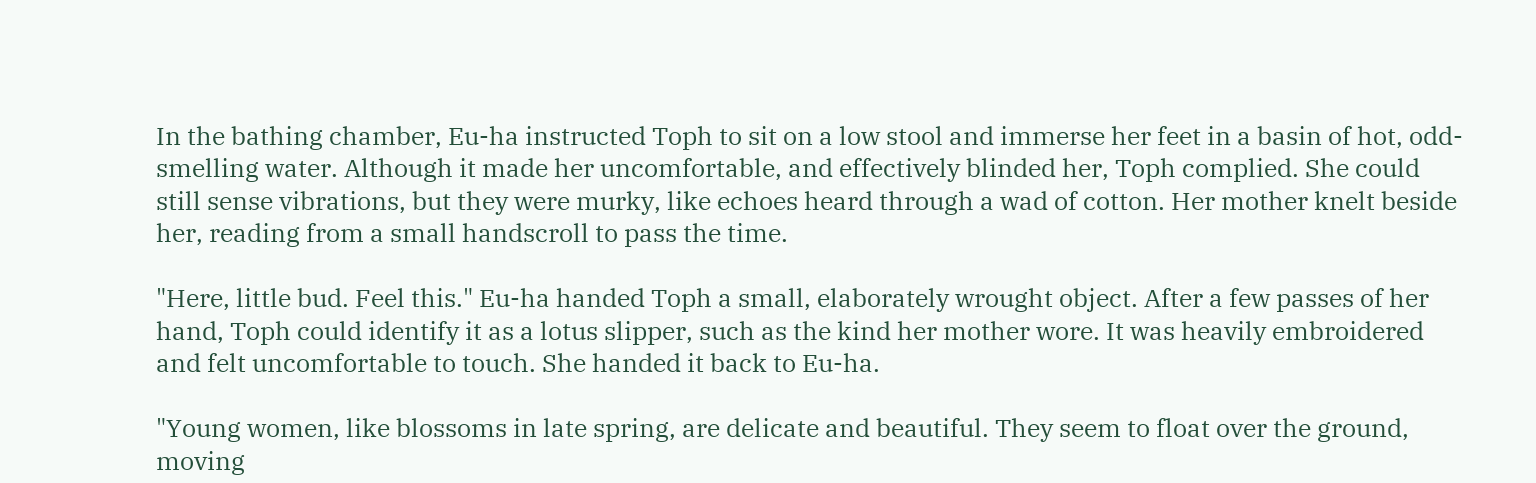In the bathing chamber, Eu-ha instructed Toph to sit on a low stool and immerse her feet in a basin of hot, odd-smelling water. Although it made her uncomfortable, and effectively blinded her, Toph complied. She could still sense vibrations, but they were murky, like echoes heard through a wad of cotton. Her mother knelt beside her, reading from a small handscroll to pass the time.

"Here, little bud. Feel this." Eu-ha handed Toph a small, elaborately wrought object. After a few passes of her hand, Toph could identify it as a lotus slipper, such as the kind her mother wore. It was heavily embroidered and felt uncomfortable to touch. She handed it back to Eu-ha.

"Young women, like blossoms in late spring, are delicate and beautiful. They seem to float over the ground, moving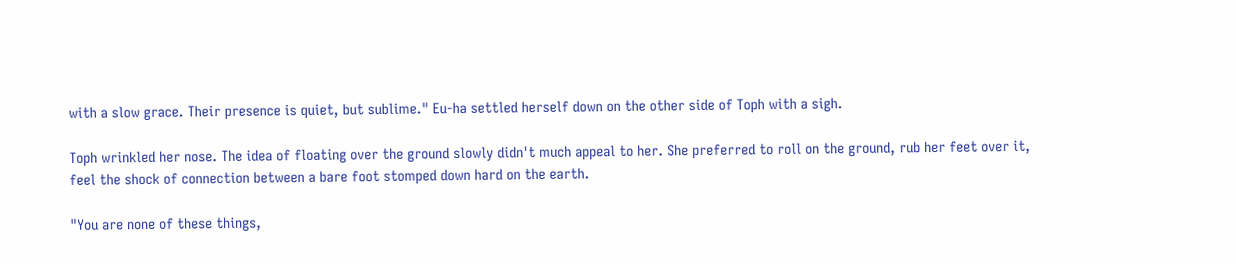with a slow grace. Their presence is quiet, but sublime." Eu-ha settled herself down on the other side of Toph with a sigh.

Toph wrinkled her nose. The idea of floating over the ground slowly didn't much appeal to her. She preferred to roll on the ground, rub her feet over it, feel the shock of connection between a bare foot stomped down hard on the earth.

"You are none of these things,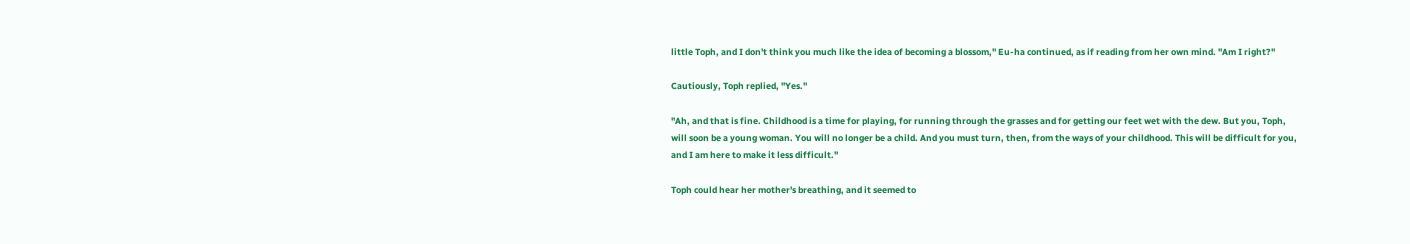little Toph, and I don't think you much like the idea of becoming a blossom," Eu-ha continued, as if reading from her own mind. "Am I right?"

Cautiously, Toph replied, "Yes."

"Ah, and that is fine. Childhood is a time for playing, for running through the grasses and for getting our feet wet with the dew. But you, Toph, will soon be a young woman. You will no longer be a child. And you must turn, then, from the ways of your childhood. This will be difficult for you, and I am here to make it less difficult."

Toph could hear her mother's breathing, and it seemed to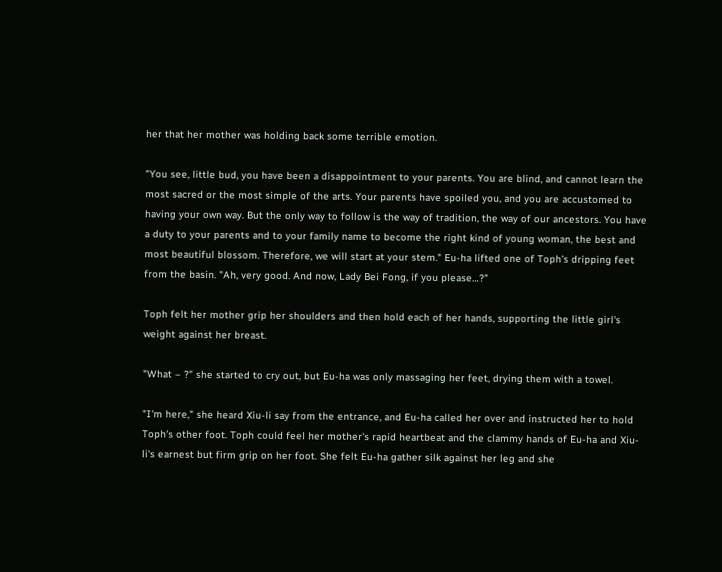her that her mother was holding back some terrible emotion.

"You see, little bud, you have been a disappointment to your parents. You are blind, and cannot learn the most sacred or the most simple of the arts. Your parents have spoiled you, and you are accustomed to having your own way. But the only way to follow is the way of tradition, the way of our ancestors. You have a duty to your parents and to your family name to become the right kind of young woman, the best and most beautiful blossom. Therefore, we will start at your stem." Eu-ha lifted one of Toph's dripping feet from the basin. "Ah, very good. And now, Lady Bei Fong, if you please…?"

Toph felt her mother grip her shoulders and then hold each of her hands, supporting the little girl's weight against her breast.

"What – ?" she started to cry out, but Eu-ha was only massaging her feet, drying them with a towel.

"I'm here," she heard Xiu-li say from the entrance, and Eu-ha called her over and instructed her to hold Toph's other foot. Toph could feel her mother's rapid heartbeat and the clammy hands of Eu-ha and Xiu-li's earnest but firm grip on her foot. She felt Eu-ha gather silk against her leg and she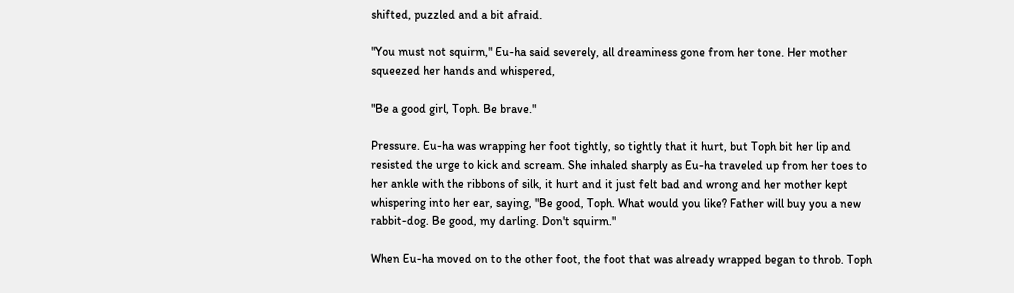shifted, puzzled and a bit afraid.

"You must not squirm," Eu-ha said severely, all dreaminess gone from her tone. Her mother squeezed her hands and whispered,

"Be a good girl, Toph. Be brave."

Pressure. Eu-ha was wrapping her foot tightly, so tightly that it hurt, but Toph bit her lip and resisted the urge to kick and scream. She inhaled sharply as Eu-ha traveled up from her toes to her ankle with the ribbons of silk, it hurt and it just felt bad and wrong and her mother kept whispering into her ear, saying, "Be good, Toph. What would you like? Father will buy you a new rabbit-dog. Be good, my darling. Don't squirm."

When Eu-ha moved on to the other foot, the foot that was already wrapped began to throb. Toph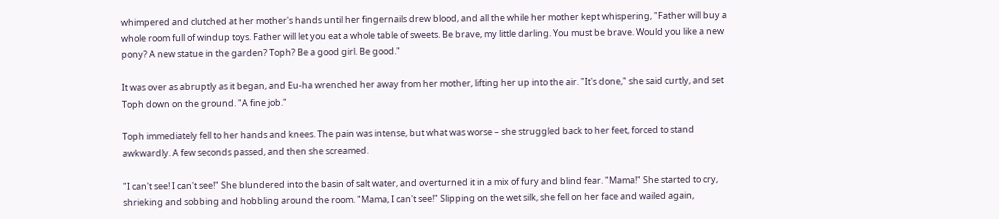whimpered and clutched at her mother's hands until her fingernails drew blood, and all the while her mother kept whispering, "Father will buy a whole room full of windup toys. Father will let you eat a whole table of sweets. Be brave, my little darling. You must be brave. Would you like a new pony? A new statue in the garden? Toph? Be a good girl. Be good."

It was over as abruptly as it began, and Eu-ha wrenched her away from her mother, lifting her up into the air. "It's done," she said curtly, and set Toph down on the ground. "A fine job."

Toph immediately fell to her hands and knees. The pain was intense, but what was worse – she struggled back to her feet, forced to stand awkwardly. A few seconds passed, and then she screamed.

"I can't see! I can't see!" She blundered into the basin of salt water, and overturned it in a mix of fury and blind fear. "Mama!" She started to cry, shrieking and sobbing and hobbling around the room. "Mama, I can't see!" Slipping on the wet silk, she fell on her face and wailed again,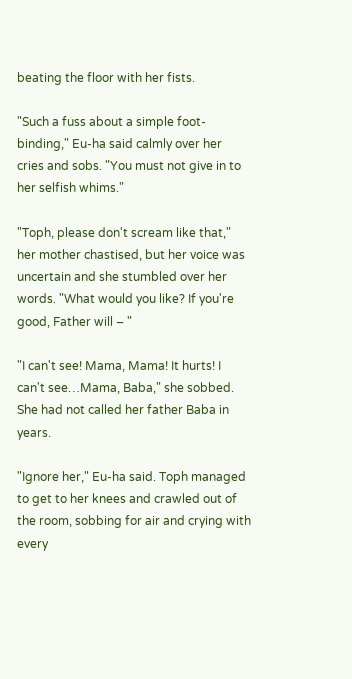beating the floor with her fists.

"Such a fuss about a simple foot-binding," Eu-ha said calmly over her cries and sobs. "You must not give in to her selfish whims."

"Toph, please don't scream like that," her mother chastised, but her voice was uncertain and she stumbled over her words. "What would you like? If you're good, Father will – "

"I can't see! Mama, Mama! It hurts! I can't see…Mama, Baba," she sobbed. She had not called her father Baba in years.

"Ignore her," Eu-ha said. Toph managed to get to her knees and crawled out of the room, sobbing for air and crying with every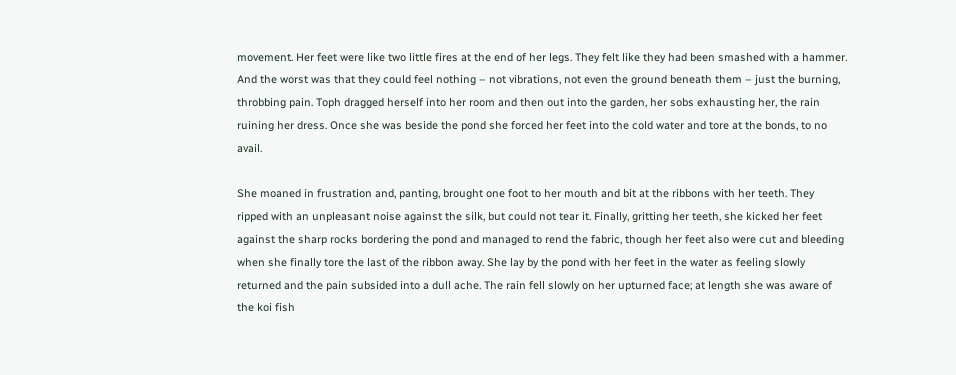movement. Her feet were like two little fires at the end of her legs. They felt like they had been smashed with a hammer. And the worst was that they could feel nothing – not vibrations, not even the ground beneath them – just the burning, throbbing pain. Toph dragged herself into her room and then out into the garden, her sobs exhausting her, the rain ruining her dress. Once she was beside the pond she forced her feet into the cold water and tore at the bonds, to no avail.

She moaned in frustration and, panting, brought one foot to her mouth and bit at the ribbons with her teeth. They ripped with an unpleasant noise against the silk, but could not tear it. Finally, gritting her teeth, she kicked her feet against the sharp rocks bordering the pond and managed to rend the fabric, though her feet also were cut and bleeding when she finally tore the last of the ribbon away. She lay by the pond with her feet in the water as feeling slowly returned and the pain subsided into a dull ache. The rain fell slowly on her upturned face; at length she was aware of the koi fish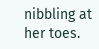nibbling at her toes.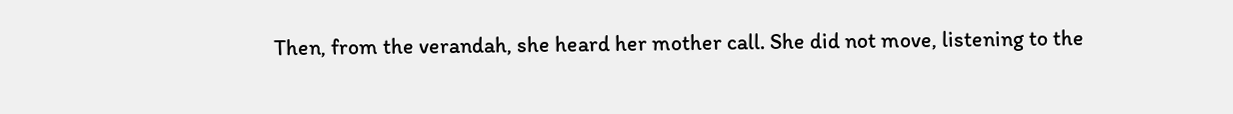Then, from the verandah, she heard her mother call. She did not move, listening to the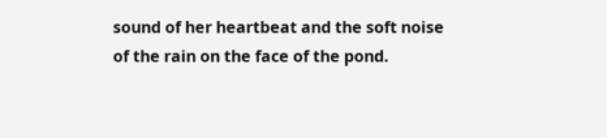sound of her heartbeat and the soft noise of the rain on the face of the pond.